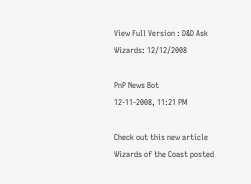View Full Version : D&D Ask Wizards: 12/12/2008

PnP News Bot
12-11-2008, 11:21 PM

Check out this new article Wizards of the Coast posted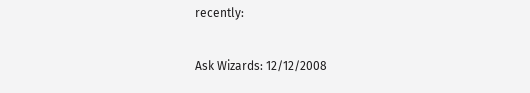recently:

Ask Wizards: 12/12/2008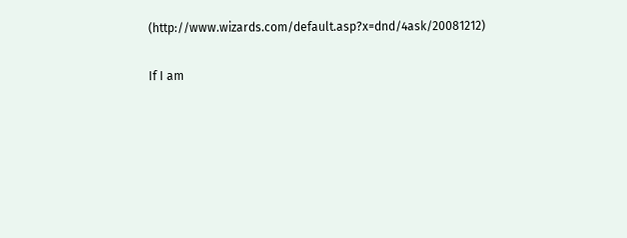(http://www.wizards.com/default.asp?x=dnd/4ask/20081212)

If I am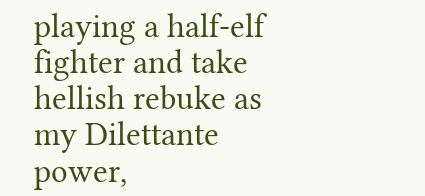playing a half-elf fighter and take hellish rebuke as my Dilettante power,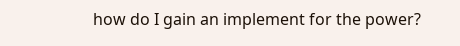how do I gain an implement for the power?